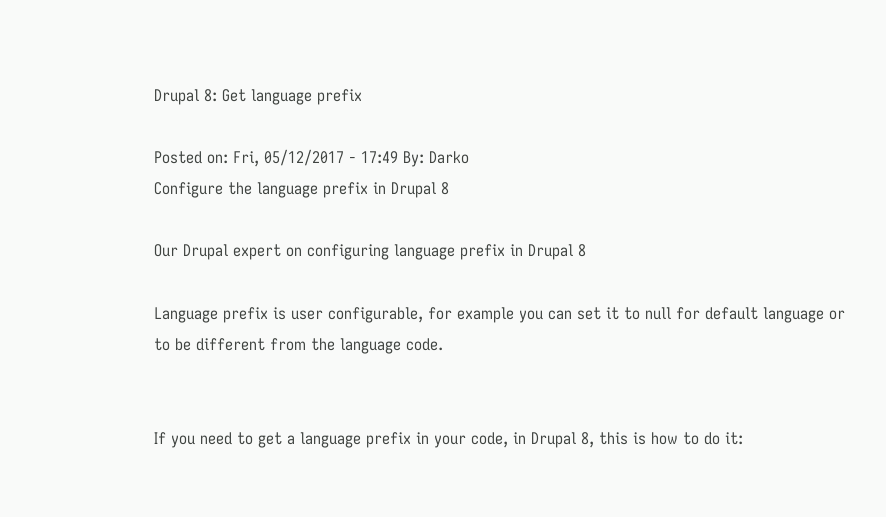Drupal 8: Get language prefix

Posted on: Fri, 05/12/2017 - 17:49 By: Darko
Configure the language prefix in Drupal 8

Our Drupal expert on configuring language prefix in Drupal 8

Language prefix is user configurable, for example you can set it to null for default language or to be different from the language code.


If you need to get a language prefix in your code, in Drupal 8, this is how to do it: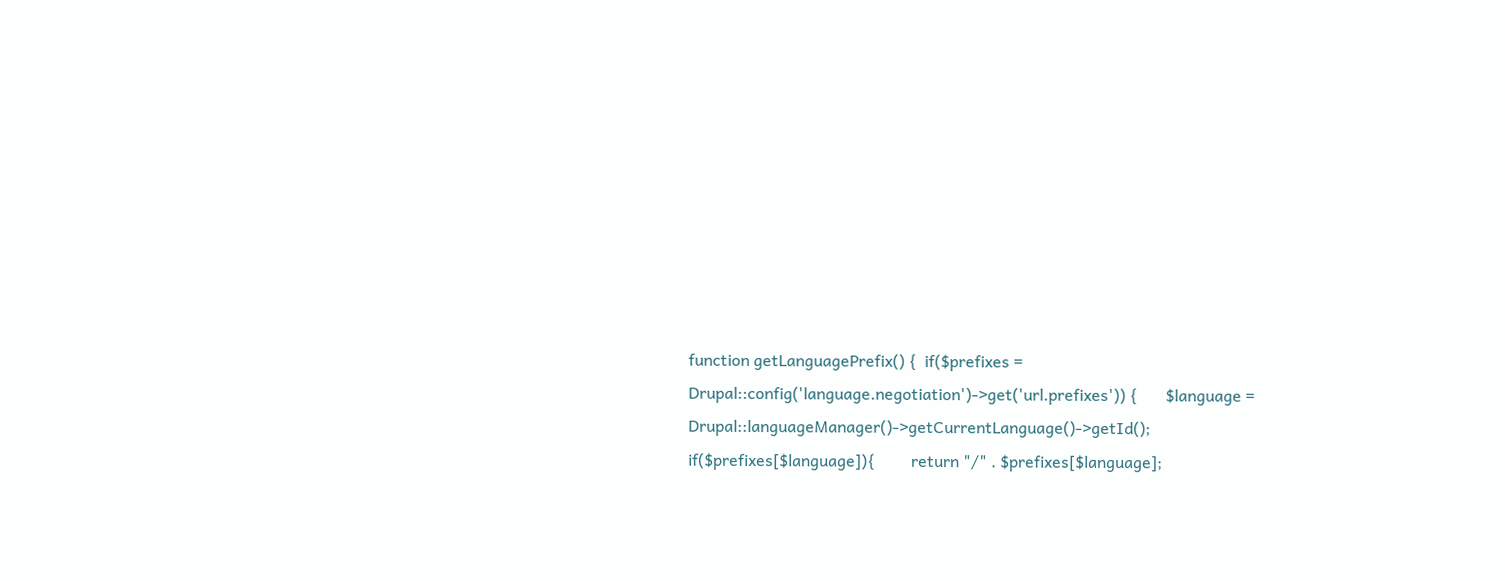function getLanguagePrefix() {  if($prefixes = Drupal::config('language.negotiation')->get('url.prefixes')) {       $language = Drupal::languageManager()->getCurrentLanguage()->getId();       if($prefixes[$language]){         return "/" . $prefixes[$language];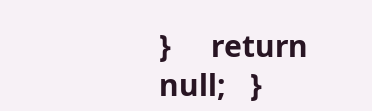}     return null;   }